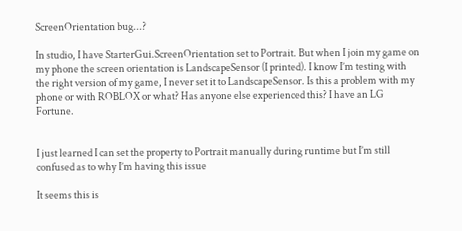ScreenOrientation bug...?

In studio, I have StarterGui.ScreenOrientation set to Portrait. But when I join my game on my phone the screen orientation is LandscapeSensor (I printed). I know I’m testing with the right version of my game, I never set it to LandscapeSensor. Is this a problem with my phone or with ROBLOX or what? Has anyone else experienced this? I have an LG Fortune.


I just learned I can set the property to Portrait manually during runtime but I’m still confused as to why I’m having this issue

It seems this is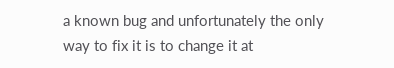a known bug and unfortunately the only way to fix it is to change it at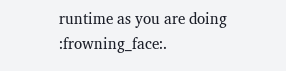runtime as you are doing :frowning_face:.